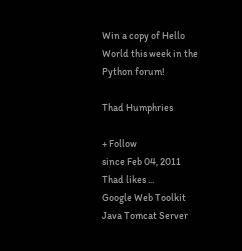Win a copy of Hello World this week in the Python forum!

Thad Humphries

+ Follow
since Feb 04, 2011
Thad likes ...
Google Web Toolkit Java Tomcat Server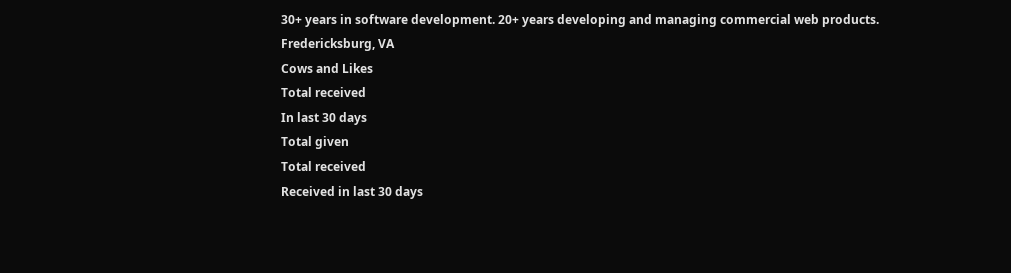30+ years in software development. 20+ years developing and managing commercial web products.
Fredericksburg, VA
Cows and Likes
Total received
In last 30 days
Total given
Total received
Received in last 30 days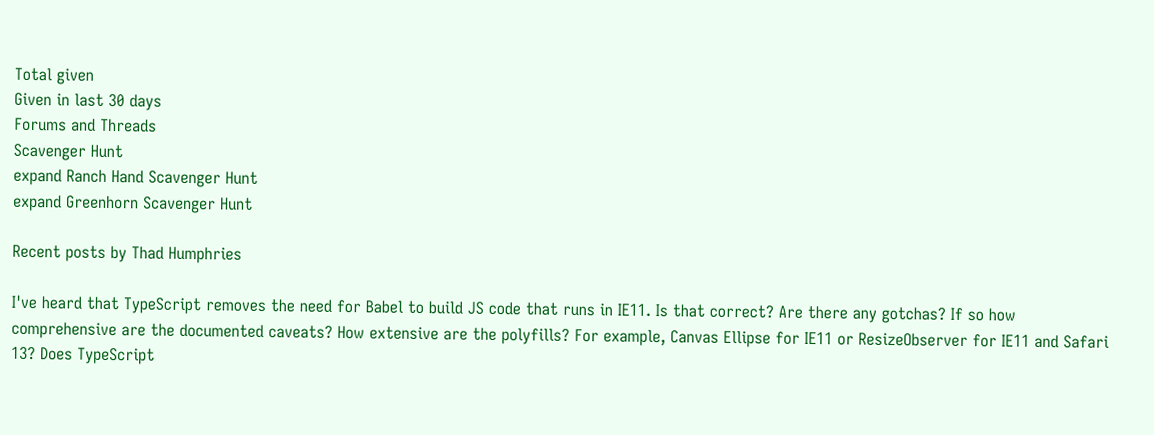Total given
Given in last 30 days
Forums and Threads
Scavenger Hunt
expand Ranch Hand Scavenger Hunt
expand Greenhorn Scavenger Hunt

Recent posts by Thad Humphries

I've heard that TypeScript removes the need for Babel to build JS code that runs in IE11. Is that correct? Are there any gotchas? If so how comprehensive are the documented caveats? How extensive are the polyfills? For example, Canvas Ellipse for IE11 or ResizeObserver for IE11 and Safari 13? Does TypeScript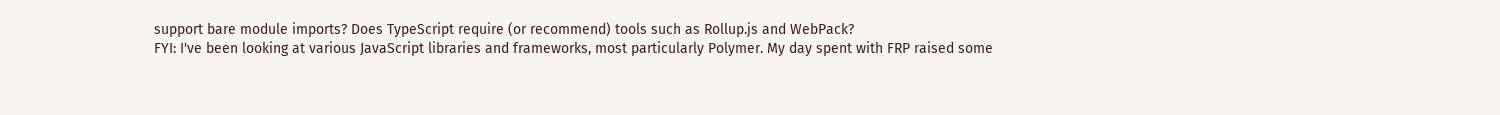support bare module imports? Does TypeScript require (or recommend) tools such as Rollup.js and WebPack?
FYI: I've been looking at various JavaScript libraries and frameworks, most particularly Polymer. My day spent with FRP raised some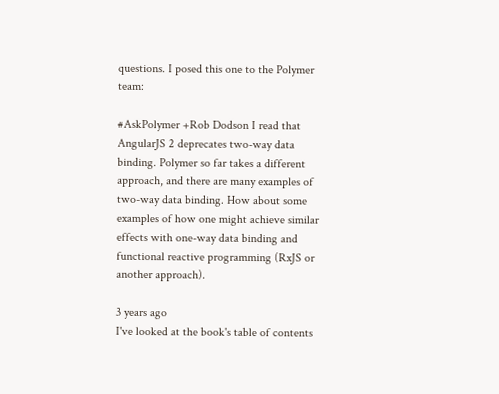questions. I posed this one to the Polymer team:

#AskPolymer +Rob Dodson I read that AngularJS 2 deprecates two-way data binding. Polymer so far takes a different approach, and there are many examples of two-way data binding. How about some examples of how one might achieve similar effects with one-way data binding and functional reactive programming (RxJS or another approach).

3 years ago
I've looked at the book's table of contents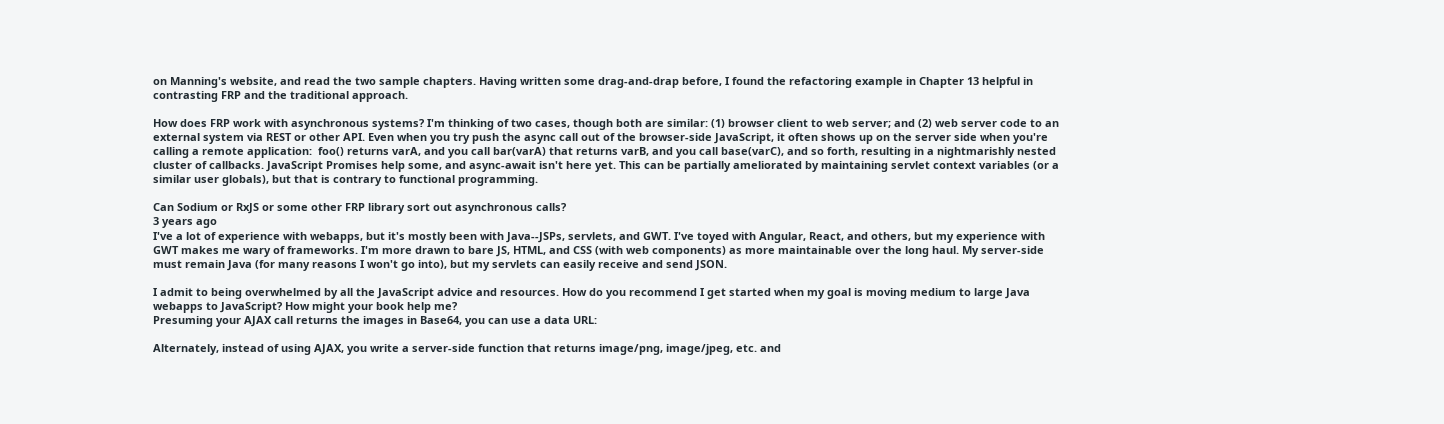on Manning's website, and read the two sample chapters. Having written some drag-and-drap before, I found the refactoring example in Chapter 13 helpful in contrasting FRP and the traditional approach.

How does FRP work with asynchronous systems? I'm thinking of two cases, though both are similar: (1) browser client to web server; and (2) web server code to an external system via REST or other API. Even when you try push the async call out of the browser-side JavaScript, it often shows up on the server side when you're calling a remote application:  foo() returns varA, and you call bar(varA) that returns varB, and you call base(varC), and so forth, resulting in a nightmarishly nested cluster of callbacks. JavaScript Promises help some, and async-await isn't here yet. This can be partially ameliorated by maintaining servlet context variables (or a similar user globals), but that is contrary to functional programming.

Can Sodium or RxJS or some other FRP library sort out asynchronous calls?
3 years ago
I've a lot of experience with webapps, but it's mostly been with Java--JSPs, servlets, and GWT. I've toyed with Angular, React, and others, but my experience with GWT makes me wary of frameworks. I'm more drawn to bare JS, HTML, and CSS (with web components) as more maintainable over the long haul. My server-side must remain Java (for many reasons I won't go into), but my servlets can easily receive and send JSON.

I admit to being overwhelmed by all the JavaScript advice and resources. How do you recommend I get started when my goal is moving medium to large Java webapps to JavaScript? How might your book help me?
Presuming your AJAX call returns the images in Base64, you can use a data URL:

Alternately, instead of using AJAX, you write a server-side function that returns image/png, image/jpeg, etc. and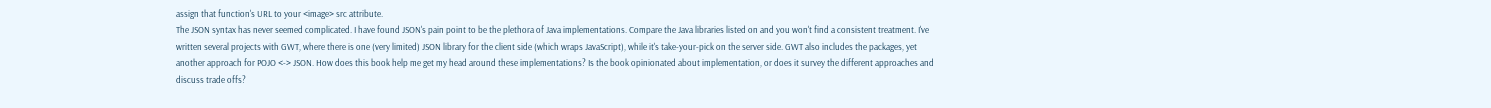assign that function's URL to your <image> src attribute.
The JSON syntax has never seemed complicated. I have found JSON's pain point to be the plethora of Java implementations. Compare the Java libraries listed on and you won't find a consistent treatment. I've written several projects with GWT, where there is one (very limited) JSON library for the client side (which wraps JavaScript), while it's take-your-pick on the server side. GWT also includes the packages, yet another approach for POJO <-> JSON. How does this book help me get my head around these implementations? Is the book opinionated about implementation, or does it survey the different approaches and discuss trade offs?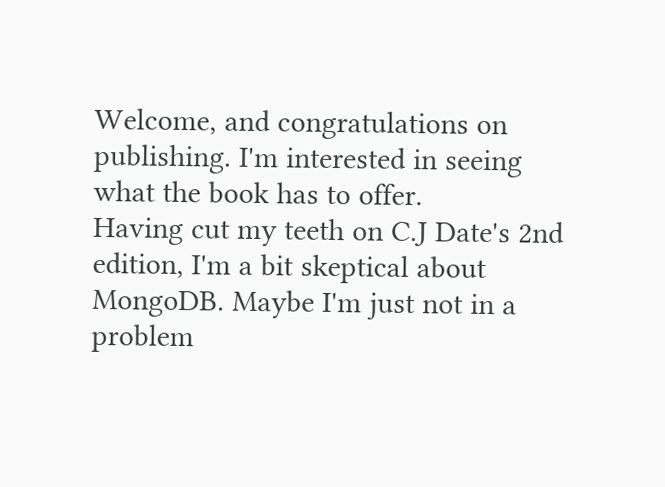Welcome, and congratulations on publishing. I'm interested in seeing what the book has to offer.
Having cut my teeth on C.J Date's 2nd edition, I'm a bit skeptical about MongoDB. Maybe I'm just not in a problem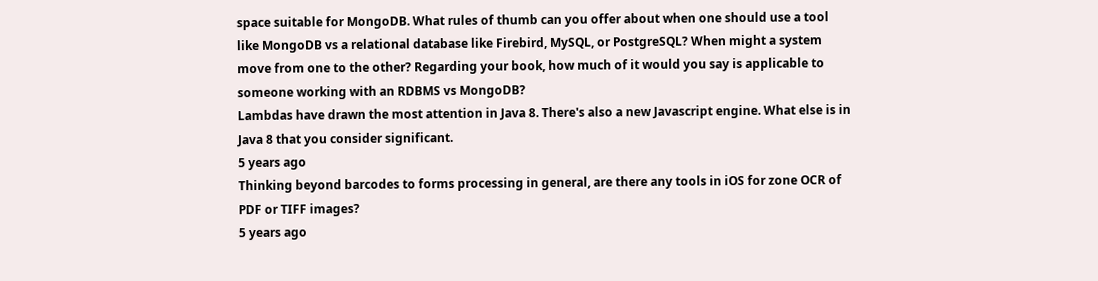space suitable for MongoDB. What rules of thumb can you offer about when one should use a tool like MongoDB vs a relational database like Firebird, MySQL, or PostgreSQL? When might a system move from one to the other? Regarding your book, how much of it would you say is applicable to someone working with an RDBMS vs MongoDB?
Lambdas have drawn the most attention in Java 8. There's also a new Javascript engine. What else is in Java 8 that you consider significant.
5 years ago
Thinking beyond barcodes to forms processing in general, are there any tools in iOS for zone OCR of PDF or TIFF images?
5 years ago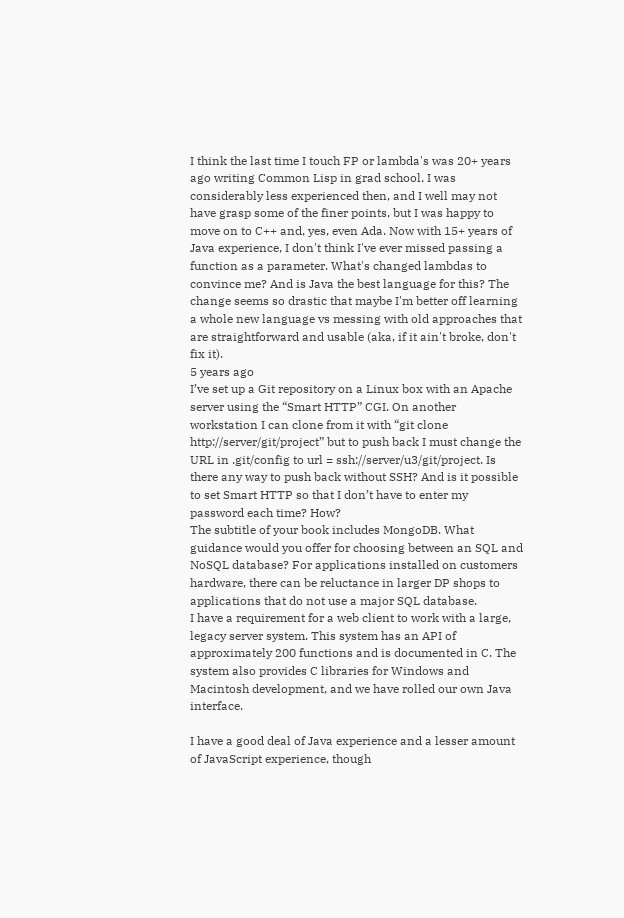I think the last time I touch FP or lambda's was 20+ years ago writing Common Lisp in grad school. I was considerably less experienced then, and I well may not have grasp some of the finer points, but I was happy to move on to C++ and, yes, even Ada. Now with 15+ years of Java experience, I don't think I've ever missed passing a function as a parameter. What's changed lambdas to convince me? And is Java the best language for this? The change seems so drastic that maybe I'm better off learning a whole new language vs messing with old approaches that are straightforward and usable (aka, if it ain't broke, don't fix it).
5 years ago
I’ve set up a Git repository on a Linux box with an Apache server using the “Smart HTTP” CGI. On another workstation I can clone from it with “git clone http://server/git/project” but to push back I must change the URL in .git/config to url = ssh://server/u3/git/project. Is there any way to push back without SSH? And is it possible to set Smart HTTP so that I don’t have to enter my password each time? How?
The subtitle of your book includes MongoDB. What guidance would you offer for choosing between an SQL and NoSQL database? For applications installed on customers hardware, there can be reluctance in larger DP shops to applications that do not use a major SQL database.
I have a requirement for a web client to work with a large, legacy server system. This system has an API of approximately 200 functions and is documented in C. The system also provides C libraries for Windows and Macintosh development, and we have rolled our own Java interface.

I have a good deal of Java experience and a lesser amount of JavaScript experience, though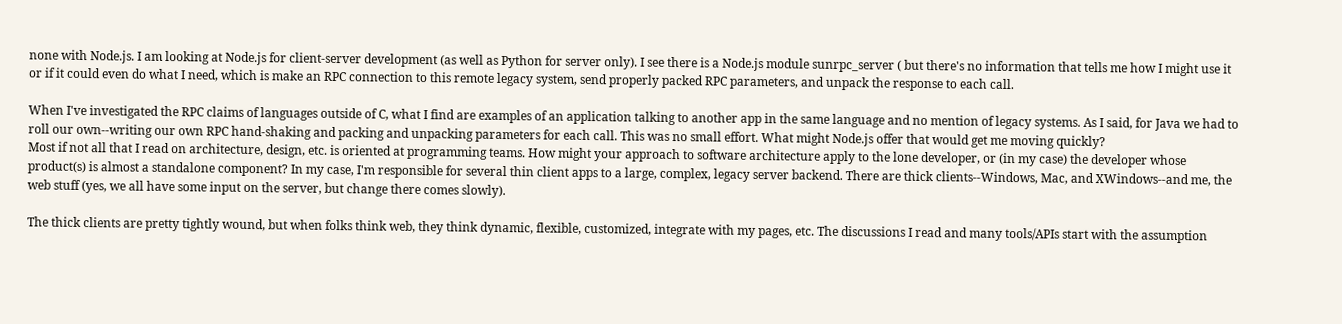none with Node.js. I am looking at Node.js for client-server development (as well as Python for server only). I see there is a Node.js module sunrpc_server ( but there's no information that tells me how I might use it or if it could even do what I need, which is make an RPC connection to this remote legacy system, send properly packed RPC parameters, and unpack the response to each call.

When I've investigated the RPC claims of languages outside of C, what I find are examples of an application talking to another app in the same language and no mention of legacy systems. As I said, for Java we had to roll our own--writing our own RPC hand-shaking and packing and unpacking parameters for each call. This was no small effort. What might Node.js offer that would get me moving quickly?
Most if not all that I read on architecture, design, etc. is oriented at programming teams. How might your approach to software architecture apply to the lone developer, or (in my case) the developer whose product(s) is almost a standalone component? In my case, I'm responsible for several thin client apps to a large, complex, legacy server backend. There are thick clients--Windows, Mac, and XWindows--and me, the web stuff (yes, we all have some input on the server, but change there comes slowly).

The thick clients are pretty tightly wound, but when folks think web, they think dynamic, flexible, customized, integrate with my pages, etc. The discussions I read and many tools/APIs start with the assumption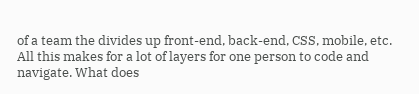of a team the divides up front-end, back-end, CSS, mobile, etc. All this makes for a lot of layers for one person to code and navigate. What does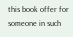this book offer for someone in such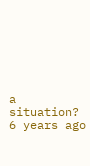a situation?
6 years ago